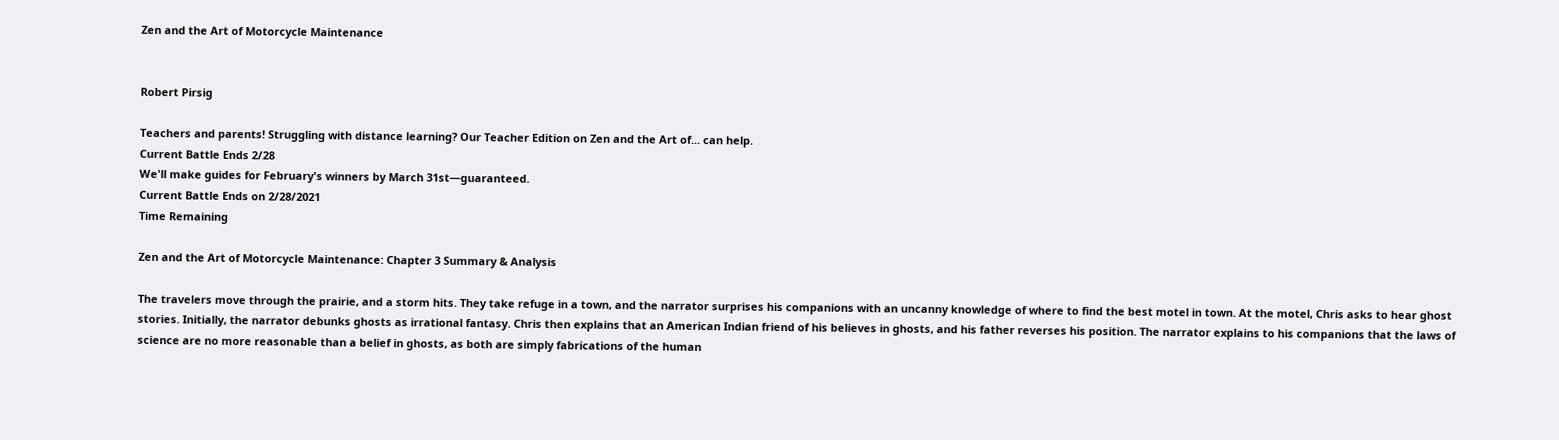Zen and the Art of Motorcycle Maintenance


Robert Pirsig

Teachers and parents! Struggling with distance learning? Our Teacher Edition on Zen and the Art of... can help.
Current Battle Ends 2/28
We'll make guides for February's winners by March 31st—guaranteed.
Current Battle Ends on 2/28/2021
Time Remaining

Zen and the Art of Motorcycle Maintenance: Chapter 3 Summary & Analysis

The travelers move through the prairie, and a storm hits. They take refuge in a town, and the narrator surprises his companions with an uncanny knowledge of where to find the best motel in town. At the motel, Chris asks to hear ghost stories. Initially, the narrator debunks ghosts as irrational fantasy. Chris then explains that an American Indian friend of his believes in ghosts, and his father reverses his position. The narrator explains to his companions that the laws of science are no more reasonable than a belief in ghosts, as both are simply fabrications of the human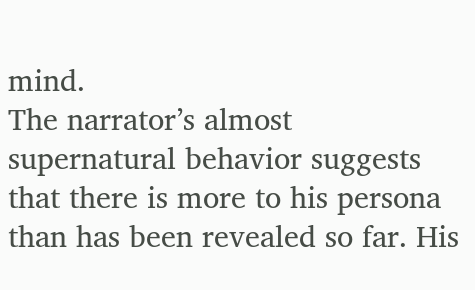mind.
The narrator’s almost supernatural behavior suggests that there is more to his persona than has been revealed so far. His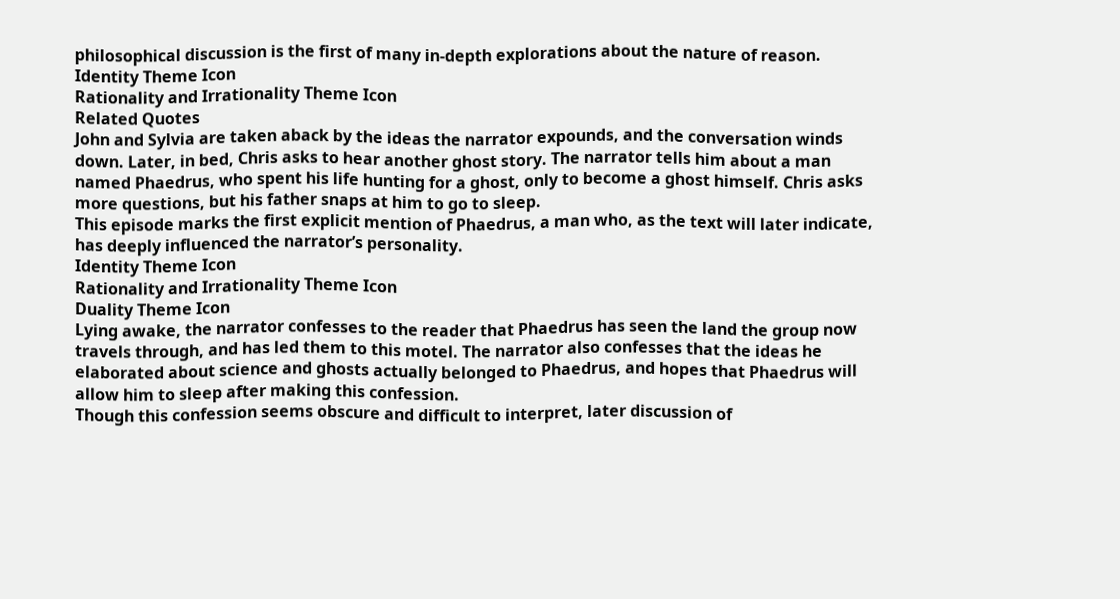philosophical discussion is the first of many in-depth explorations about the nature of reason.
Identity Theme Icon
Rationality and Irrationality Theme Icon
Related Quotes
John and Sylvia are taken aback by the ideas the narrator expounds, and the conversation winds down. Later, in bed, Chris asks to hear another ghost story. The narrator tells him about a man named Phaedrus, who spent his life hunting for a ghost, only to become a ghost himself. Chris asks more questions, but his father snaps at him to go to sleep.
This episode marks the first explicit mention of Phaedrus, a man who, as the text will later indicate, has deeply influenced the narrator’s personality.
Identity Theme Icon
Rationality and Irrationality Theme Icon
Duality Theme Icon
Lying awake, the narrator confesses to the reader that Phaedrus has seen the land the group now travels through, and has led them to this motel. The narrator also confesses that the ideas he elaborated about science and ghosts actually belonged to Phaedrus, and hopes that Phaedrus will allow him to sleep after making this confession.
Though this confession seems obscure and difficult to interpret, later discussion of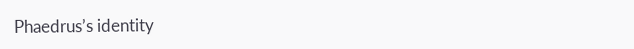Phaedrus’s identity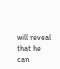will reveal that he can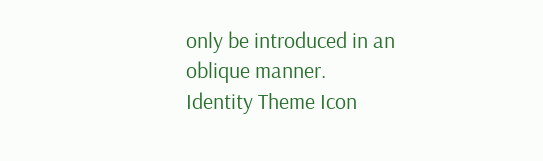only be introduced in an oblique manner.
Identity Theme Icon